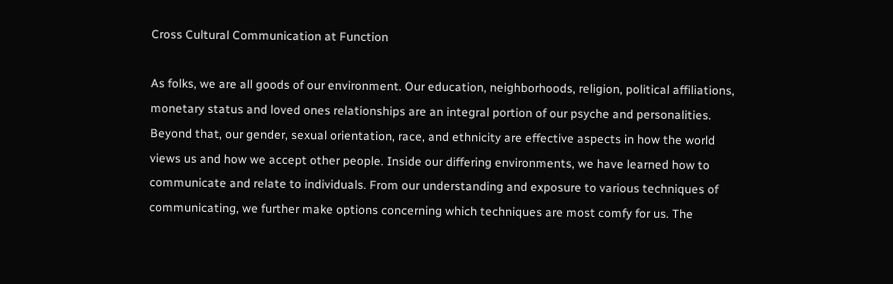Cross Cultural Communication at Function

As folks, we are all goods of our environment. Our education, neighborhoods, religion, political affiliations, monetary status and loved ones relationships are an integral portion of our psyche and personalities. Beyond that, our gender, sexual orientation, race, and ethnicity are effective aspects in how the world views us and how we accept other people. Inside our differing environments, we have learned how to communicate and relate to individuals. From our understanding and exposure to various techniques of communicating, we further make options concerning which techniques are most comfy for us. The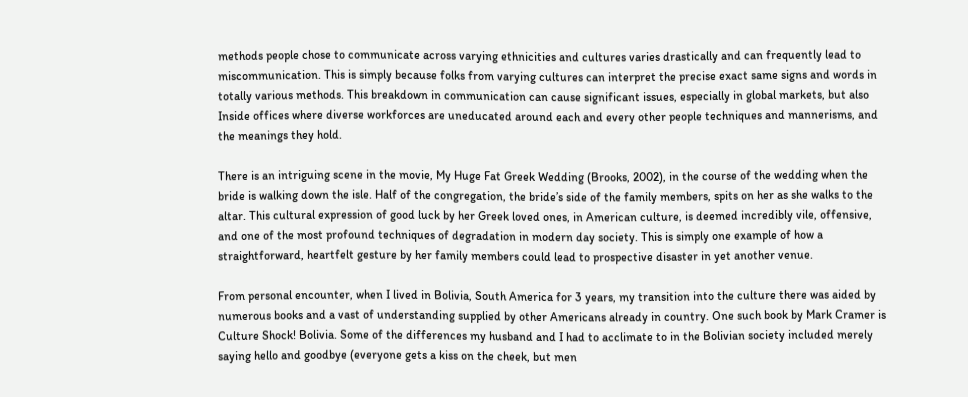methods people chose to communicate across varying ethnicities and cultures varies drastically and can frequently lead to miscommunication. This is simply because folks from varying cultures can interpret the precise exact same signs and words in totally various methods. This breakdown in communication can cause significant issues, especially in global markets, but also Inside offices where diverse workforces are uneducated around each and every other people techniques and mannerisms, and the meanings they hold.

There is an intriguing scene in the movie, My Huge Fat Greek Wedding (Brooks, 2002), in the course of the wedding when the bride is walking down the isle. Half of the congregation, the bride’s side of the family members, spits on her as she walks to the altar. This cultural expression of good luck by her Greek loved ones, in American culture, is deemed incredibly vile, offensive, and one of the most profound techniques of degradation in modern day society. This is simply one example of how a straightforward, heartfelt gesture by her family members could lead to prospective disaster in yet another venue.

From personal encounter, when I lived in Bolivia, South America for 3 years, my transition into the culture there was aided by numerous books and a vast of understanding supplied by other Americans already in country. One such book by Mark Cramer is Culture Shock! Bolivia. Some of the differences my husband and I had to acclimate to in the Bolivian society included merely saying hello and goodbye (everyone gets a kiss on the cheek, but men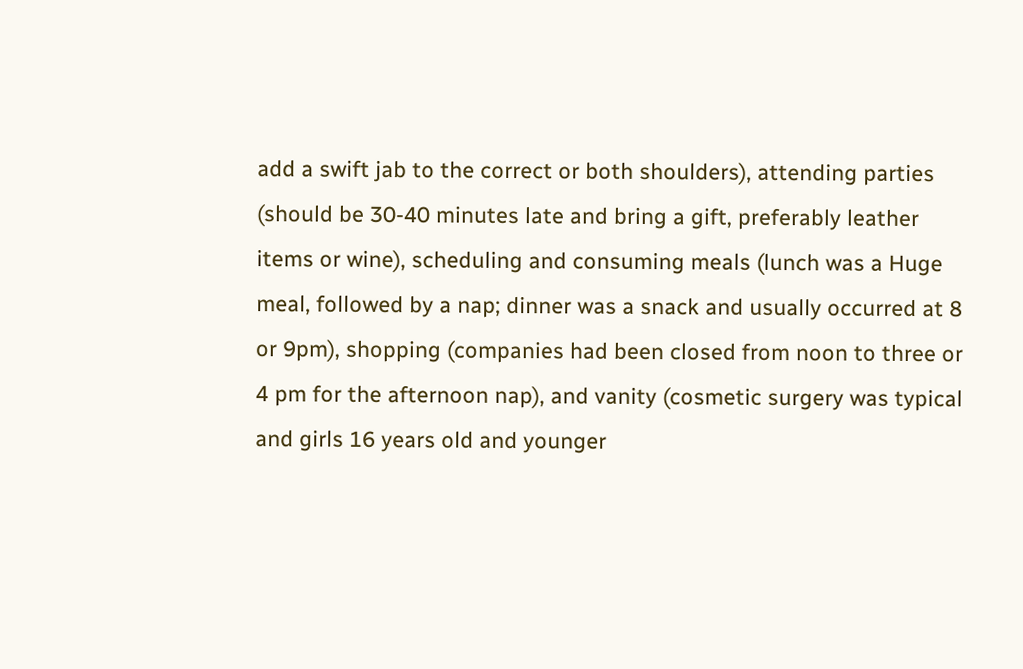add a swift jab to the correct or both shoulders), attending parties (should be 30-40 minutes late and bring a gift, preferably leather items or wine), scheduling and consuming meals (lunch was a Huge meal, followed by a nap; dinner was a snack and usually occurred at 8 or 9pm), shopping (companies had been closed from noon to three or 4 pm for the afternoon nap), and vanity (cosmetic surgery was typical and girls 16 years old and younger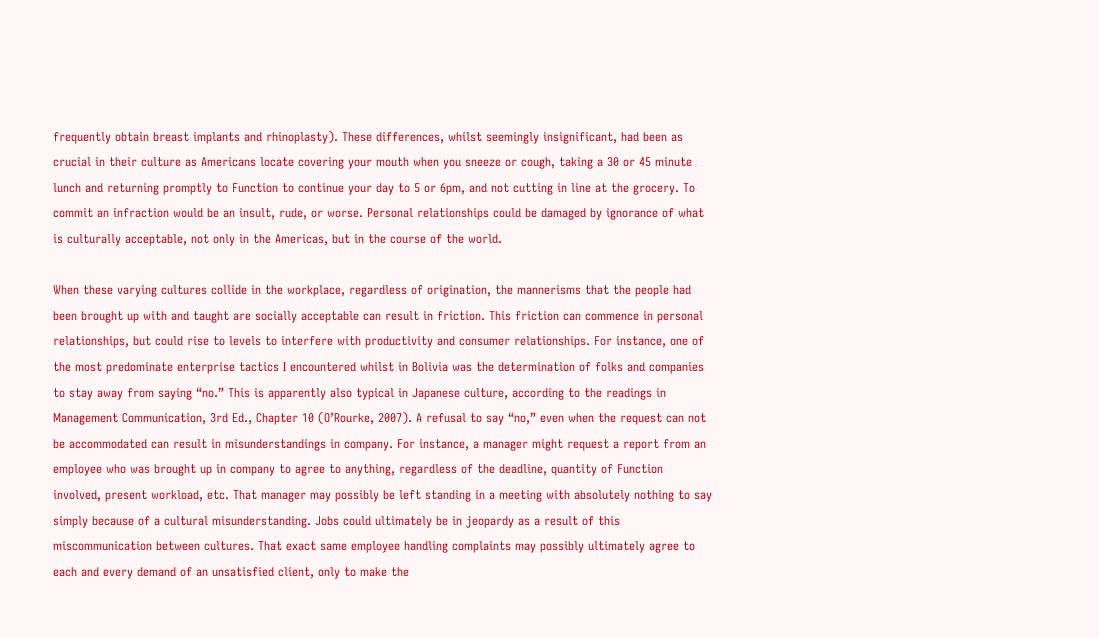frequently obtain breast implants and rhinoplasty). These differences, whilst seemingly insignificant, had been as crucial in their culture as Americans locate covering your mouth when you sneeze or cough, taking a 30 or 45 minute lunch and returning promptly to Function to continue your day to 5 or 6pm, and not cutting in line at the grocery. To commit an infraction would be an insult, rude, or worse. Personal relationships could be damaged by ignorance of what is culturally acceptable, not only in the Americas, but in the course of the world.

When these varying cultures collide in the workplace, regardless of origination, the mannerisms that the people had been brought up with and taught are socially acceptable can result in friction. This friction can commence in personal relationships, but could rise to levels to interfere with productivity and consumer relationships. For instance, one of the most predominate enterprise tactics I encountered whilst in Bolivia was the determination of folks and companies to stay away from saying “no.” This is apparently also typical in Japanese culture, according to the readings in Management Communication, 3rd Ed., Chapter 10 (O’Rourke, 2007). A refusal to say “no,” even when the request can not be accommodated can result in misunderstandings in company. For instance, a manager might request a report from an employee who was brought up in company to agree to anything, regardless of the deadline, quantity of Function involved, present workload, etc. That manager may possibly be left standing in a meeting with absolutely nothing to say simply because of a cultural misunderstanding. Jobs could ultimately be in jeopardy as a result of this miscommunication between cultures. That exact same employee handling complaints may possibly ultimately agree to each and every demand of an unsatisfied client, only to make the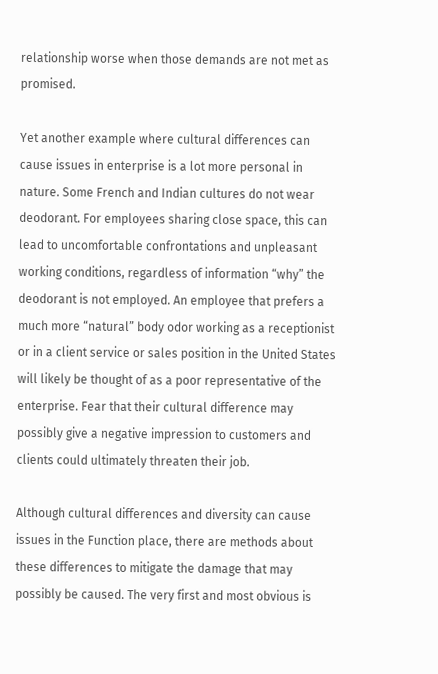relationship worse when those demands are not met as promised.

Yet another example where cultural differences can cause issues in enterprise is a lot more personal in nature. Some French and Indian cultures do not wear deodorant. For employees sharing close space, this can lead to uncomfortable confrontations and unpleasant working conditions, regardless of information “why” the deodorant is not employed. An employee that prefers a much more “natural” body odor working as a receptionist or in a client service or sales position in the United States will likely be thought of as a poor representative of the enterprise. Fear that their cultural difference may possibly give a negative impression to customers and clients could ultimately threaten their job.

Although cultural differences and diversity can cause issues in the Function place, there are methods about these differences to mitigate the damage that may possibly be caused. The very first and most obvious is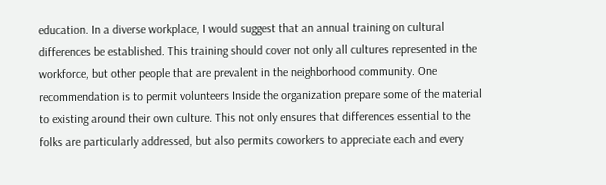education. In a diverse workplace, I would suggest that an annual training on cultural differences be established. This training should cover not only all cultures represented in the workforce, but other people that are prevalent in the neighborhood community. One recommendation is to permit volunteers Inside the organization prepare some of the material to existing around their own culture. This not only ensures that differences essential to the folks are particularly addressed, but also permits coworkers to appreciate each and every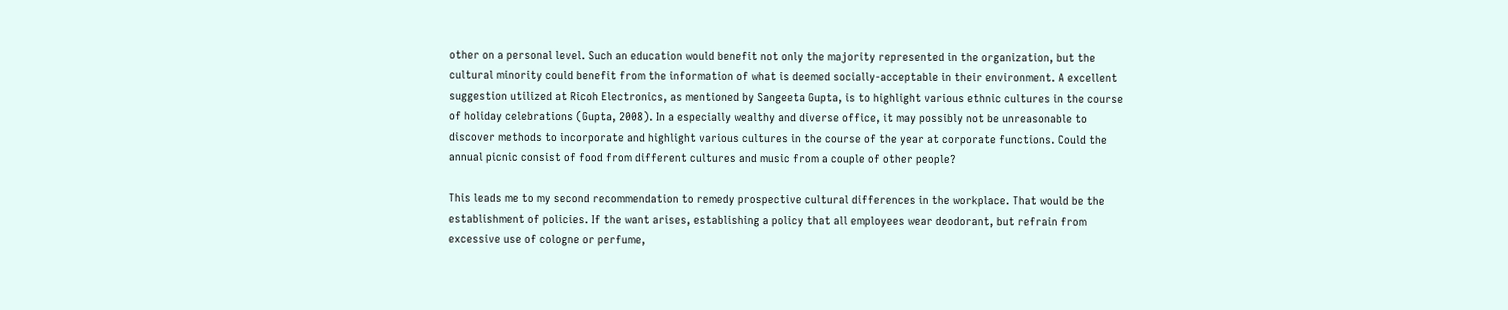other on a personal level. Such an education would benefit not only the majority represented in the organization, but the cultural minority could benefit from the information of what is deemed socially-acceptable in their environment. A excellent suggestion utilized at Ricoh Electronics, as mentioned by Sangeeta Gupta, is to highlight various ethnic cultures in the course of holiday celebrations (Gupta, 2008). In a especially wealthy and diverse office, it may possibly not be unreasonable to discover methods to incorporate and highlight various cultures in the course of the year at corporate functions. Could the annual picnic consist of food from different cultures and music from a couple of other people?

This leads me to my second recommendation to remedy prospective cultural differences in the workplace. That would be the establishment of policies. If the want arises, establishing a policy that all employees wear deodorant, but refrain from excessive use of cologne or perfume,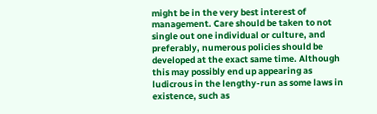might be in the very best interest of management. Care should be taken to not single out one individual or culture, and preferably, numerous policies should be developed at the exact same time. Although this may possibly end up appearing as ludicrous in the lengthy-run as some laws in existence, such as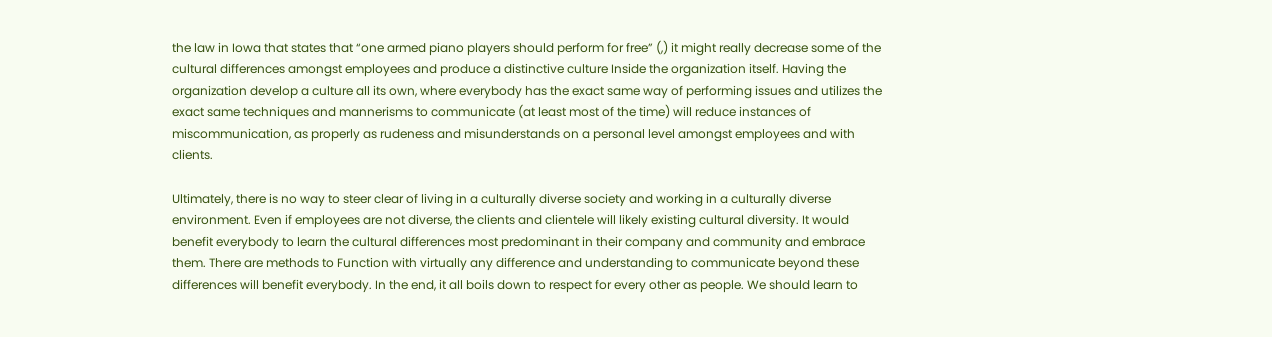the law in Iowa that states that “one armed piano players should perform for free” (,) it might really decrease some of the cultural differences amongst employees and produce a distinctive culture Inside the organization itself. Having the organization develop a culture all its own, where everybody has the exact same way of performing issues and utilizes the exact same techniques and mannerisms to communicate (at least most of the time) will reduce instances of miscommunication, as properly as rudeness and misunderstands on a personal level amongst employees and with clients.

Ultimately, there is no way to steer clear of living in a culturally diverse society and working in a culturally diverse environment. Even if employees are not diverse, the clients and clientele will likely existing cultural diversity. It would benefit everybody to learn the cultural differences most predominant in their company and community and embrace them. There are methods to Function with virtually any difference and understanding to communicate beyond these differences will benefit everybody. In the end, it all boils down to respect for every other as people. We should learn to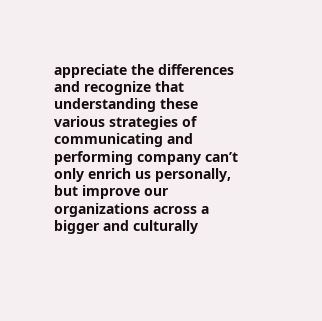appreciate the differences and recognize that understanding these various strategies of communicating and performing company can’t only enrich us personally, but improve our organizations across a bigger and culturally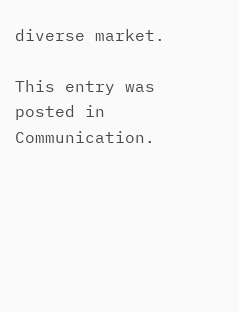diverse market.

This entry was posted in Communication.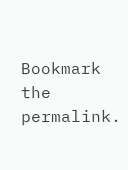Bookmark the permalink.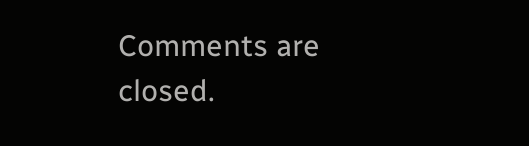Comments are closed.